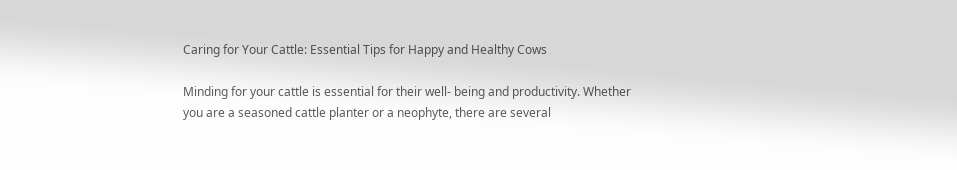Caring for Your Cattle: Essential Tips for Happy and Healthy Cows

Minding for your cattle is essential for their well- being and productivity. Whether you are a seasoned cattle planter or a neophyte, there are several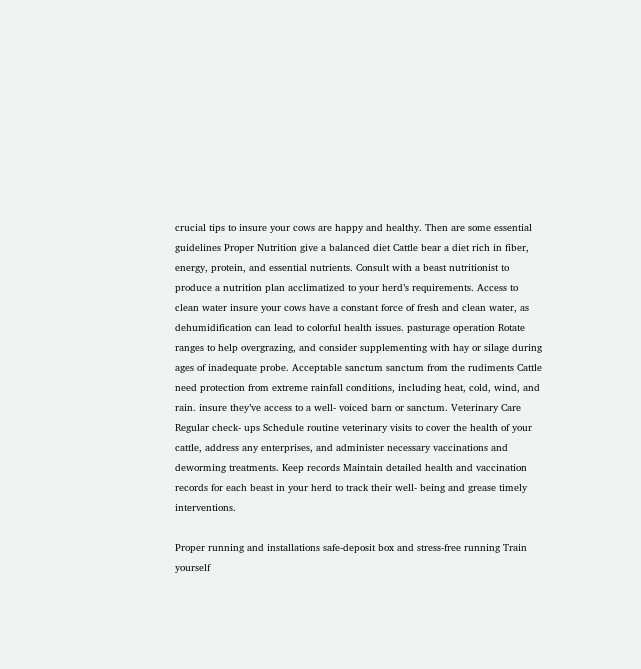crucial tips to insure your cows are happy and healthy. Then are some essential guidelines Proper Nutrition give a balanced diet Cattle bear a diet rich in fiber, energy, protein, and essential nutrients. Consult with a beast nutritionist to produce a nutrition plan acclimatized to your herd’s requirements. Access to clean water insure your cows have a constant force of fresh and clean water, as dehumidification can lead to colorful health issues. pasturage operation Rotate ranges to help overgrazing, and consider supplementing with hay or silage during ages of inadequate probe. Acceptable sanctum sanctum from the rudiments Cattle need protection from extreme rainfall conditions, including heat, cold, wind, and rain. insure they’ve access to a well- voiced barn or sanctum. Veterinary Care Regular check- ups Schedule routine veterinary visits to cover the health of your cattle, address any enterprises, and administer necessary vaccinations and deworming treatments. Keep records Maintain detailed health and vaccination records for each beast in your herd to track their well- being and grease timely interventions.

Proper running and installations safe-deposit box and stress-free running Train yourself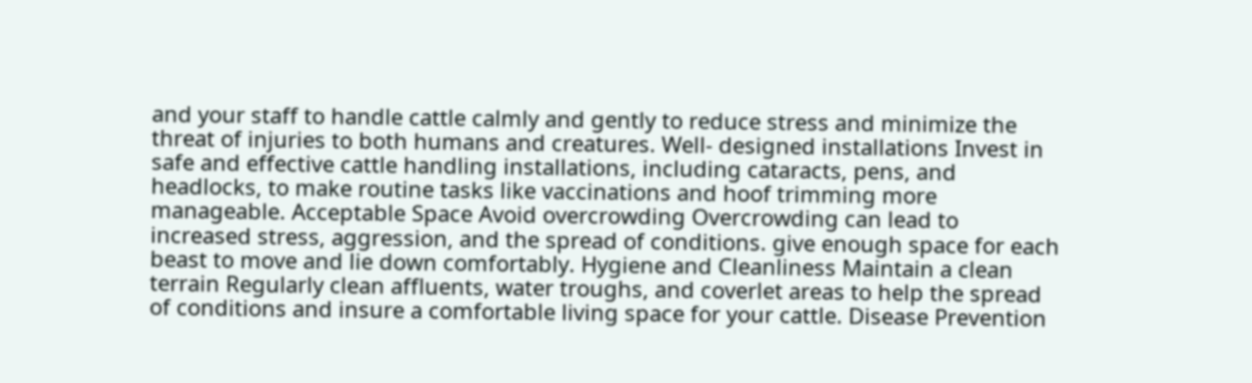and your staff to handle cattle calmly and gently to reduce stress and minimize the threat of injuries to both humans and creatures. Well- designed installations Invest in safe and effective cattle handling installations, including cataracts, pens, and headlocks, to make routine tasks like vaccinations and hoof trimming more manageable. Acceptable Space Avoid overcrowding Overcrowding can lead to increased stress, aggression, and the spread of conditions. give enough space for each beast to move and lie down comfortably. Hygiene and Cleanliness Maintain a clean terrain Regularly clean affluents, water troughs, and coverlet areas to help the spread of conditions and insure a comfortable living space for your cattle. Disease Prevention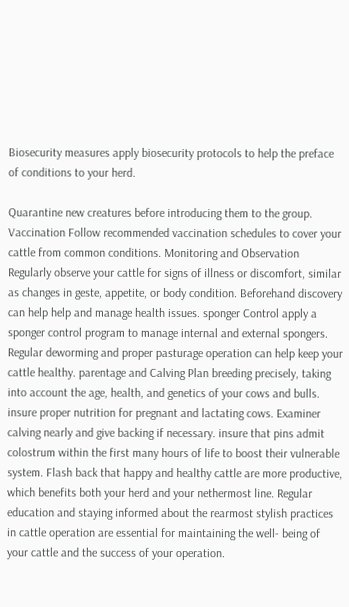Biosecurity measures apply biosecurity protocols to help the preface of conditions to your herd.

Quarantine new creatures before introducing them to the group. Vaccination Follow recommended vaccination schedules to cover your cattle from common conditions. Monitoring and Observation Regularly observe your cattle for signs of illness or discomfort, similar as changes in geste, appetite, or body condition. Beforehand discovery can help help and manage health issues. sponger Control apply a sponger control program to manage internal and external spongers. Regular deworming and proper pasturage operation can help keep your cattle healthy. parentage and Calving Plan breeding precisely, taking into account the age, health, and genetics of your cows and bulls. insure proper nutrition for pregnant and lactating cows. Examiner calving nearly and give backing if necessary. insure that pins admit colostrum within the first many hours of life to boost their vulnerable system. Flash back that happy and healthy cattle are more productive, which benefits both your herd and your nethermost line. Regular education and staying informed about the rearmost stylish practices in cattle operation are essential for maintaining the well- being of your cattle and the success of your operation.